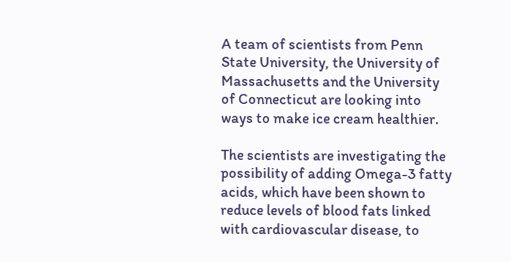A team of scientists from Penn State University, the University of Massachusetts and the University of Connecticut are looking into ways to make ice cream healthier.

The scientists are investigating the possibility of adding Omega-3 fatty acids, which have been shown to reduce levels of blood fats linked with cardiovascular disease, to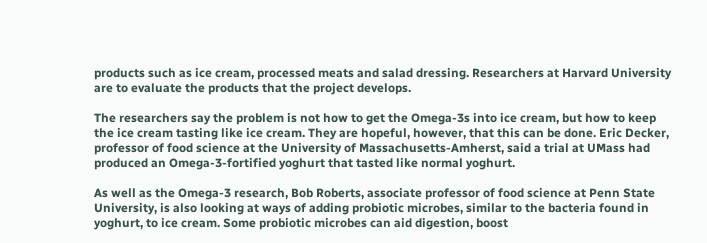products such as ice cream, processed meats and salad dressing. Researchers at Harvard University are to evaluate the products that the project develops.

The researchers say the problem is not how to get the Omega-3s into ice cream, but how to keep the ice cream tasting like ice cream. They are hopeful, however, that this can be done. Eric Decker, professor of food science at the University of Massachusetts-Amherst, said a trial at UMass had produced an Omega-3-fortified yoghurt that tasted like normal yoghurt.

As well as the Omega-3 research, Bob Roberts, associate professor of food science at Penn State University, is also looking at ways of adding probiotic microbes, similar to the bacteria found in yoghurt, to ice cream. Some probiotic microbes can aid digestion, boost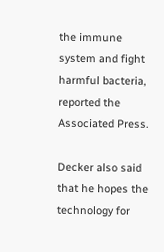the immune system and fight harmful bacteria, reported the Associated Press.

Decker also said that he hopes the technology for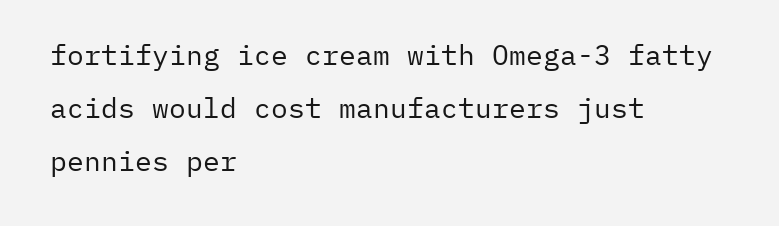fortifying ice cream with Omega-3 fatty acids would cost manufacturers just pennies per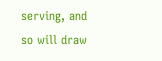serving, and so will draw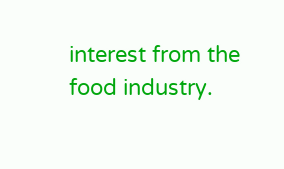interest from the food industry.